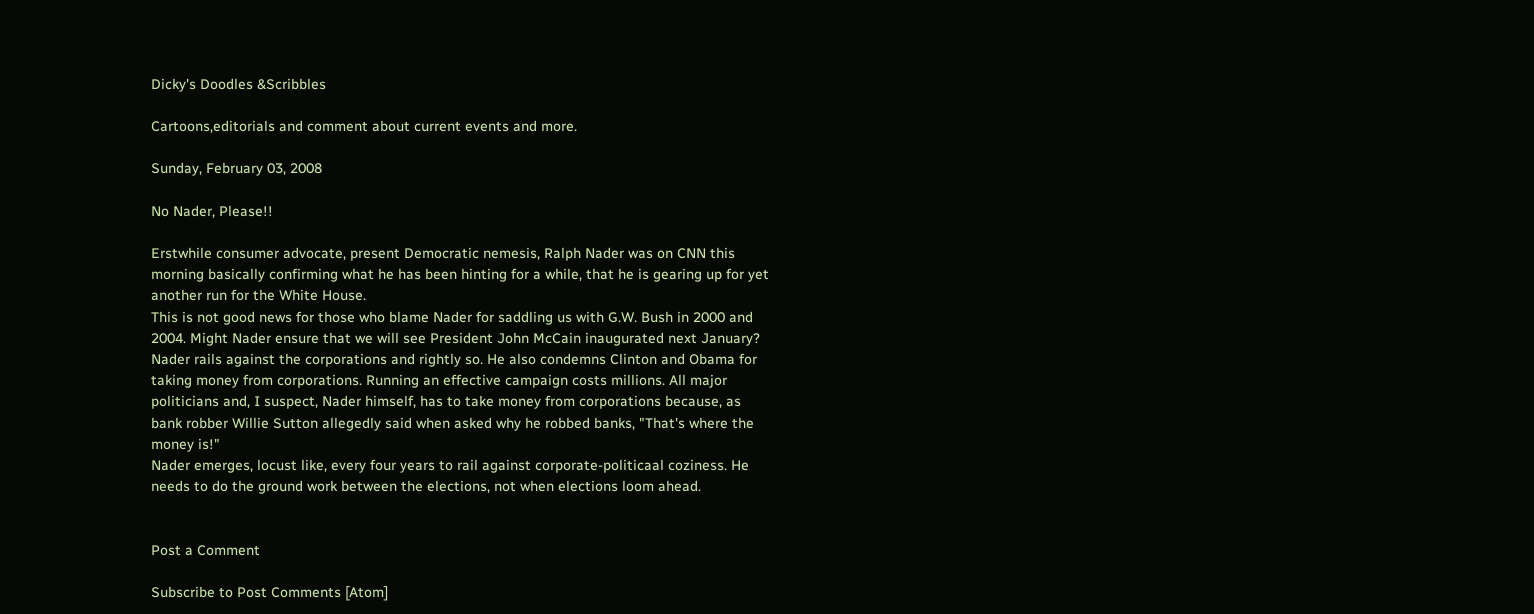Dicky's Doodles &Scribbles

Cartoons,editorials and comment about current events and more.

Sunday, February 03, 2008

No Nader, Please!!

Erstwhile consumer advocate, present Democratic nemesis, Ralph Nader was on CNN this morning basically confirming what he has been hinting for a while, that he is gearing up for yet another run for the White House.
This is not good news for those who blame Nader for saddling us with G.W. Bush in 2000 and 2004. Might Nader ensure that we will see President John McCain inaugurated next January?
Nader rails against the corporations and rightly so. He also condemns Clinton and Obama for taking money from corporations. Running an effective campaign costs millions. All major politicians and, I suspect, Nader himself, has to take money from corporations because, as bank robber Willie Sutton allegedly said when asked why he robbed banks, "That's where the money is!"
Nader emerges, locust like, every four years to rail against corporate-politicaal coziness. He needs to do the ground work between the elections, not when elections loom ahead.


Post a Comment

Subscribe to Post Comments [Atom]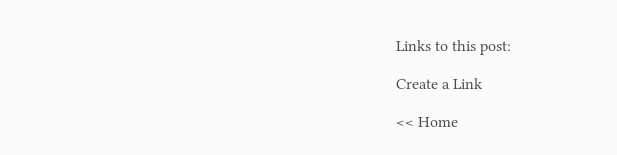Links to this post:

Create a Link

<< Home